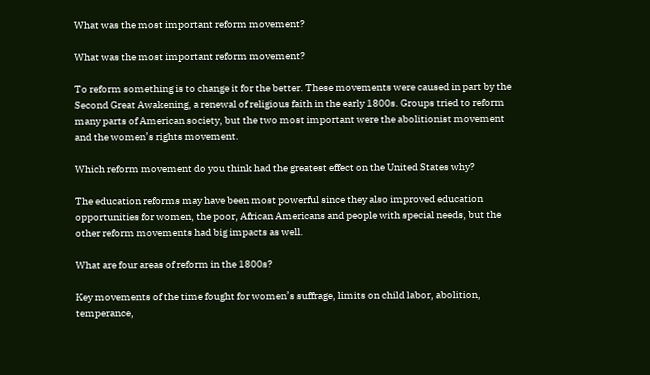What was the most important reform movement?

What was the most important reform movement?

To reform something is to change it for the better. These movements were caused in part by the Second Great Awakening, a renewal of religious faith in the early 1800s. Groups tried to reform many parts of American society, but the two most important were the abolitionist movement and the women’s rights movement.

Which reform movement do you think had the greatest effect on the United States why?

The education reforms may have been most powerful since they also improved education opportunities for women, the poor, African Americans and people with special needs, but the other reform movements had big impacts as well.

What are four areas of reform in the 1800s?

Key movements of the time fought for women’s suffrage, limits on child labor, abolition, temperance,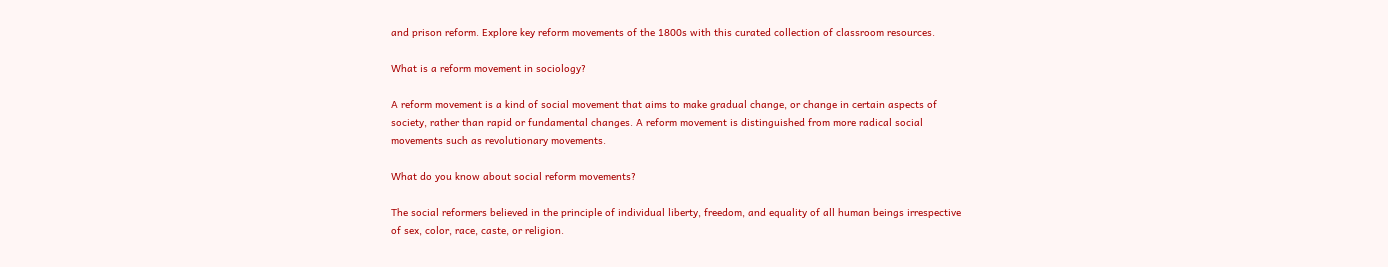and prison reform. Explore key reform movements of the 1800s with this curated collection of classroom resources.

What is a reform movement in sociology?

A reform movement is a kind of social movement that aims to make gradual change, or change in certain aspects of society, rather than rapid or fundamental changes. A reform movement is distinguished from more radical social movements such as revolutionary movements.

What do you know about social reform movements?

The social reformers believed in the principle of individual liberty, freedom, and equality of all human beings irrespective of sex, color, race, caste, or religion.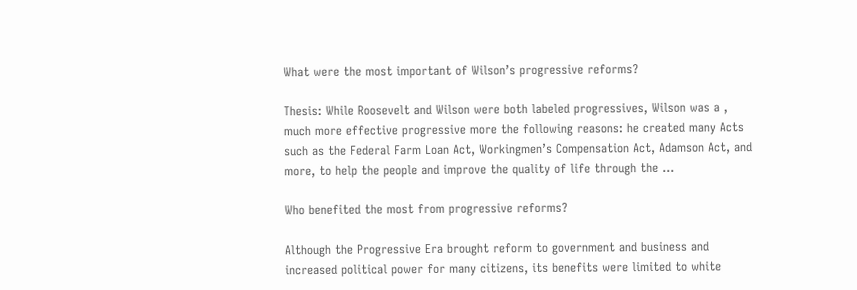What were the most important of Wilson’s progressive reforms?

Thesis: While Roosevelt and Wilson were both labeled progressives, Wilson was a , much more effective progressive more the following reasons: he created many Acts such as the Federal Farm Loan Act, Workingmen’s Compensation Act, Adamson Act, and more, to help the people and improve the quality of life through the …

Who benefited the most from progressive reforms?

Although the Progressive Era brought reform to government and business and increased political power for many citizens, its benefits were limited to white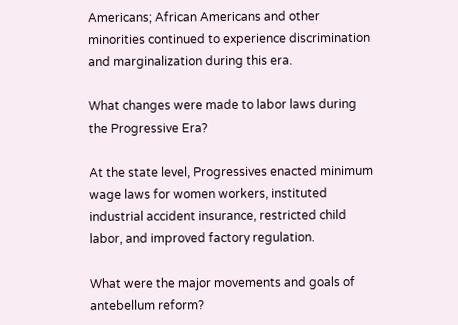Americans; African Americans and other minorities continued to experience discrimination and marginalization during this era.

What changes were made to labor laws during the Progressive Era?

At the state level, Progressives enacted minimum wage laws for women workers, instituted industrial accident insurance, restricted child labor, and improved factory regulation.

What were the major movements and goals of antebellum reform?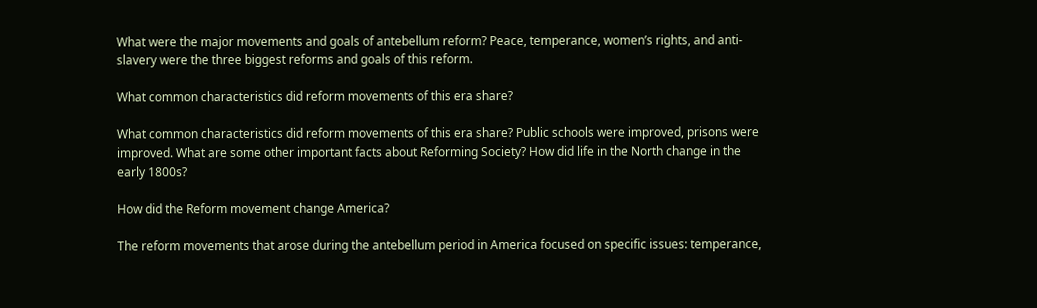What were the major movements and goals of antebellum reform? Peace, temperance, women’s rights, and anti-slavery were the three biggest reforms and goals of this reform.

What common characteristics did reform movements of this era share?

What common characteristics did reform movements of this era share? Public schools were improved, prisons were improved. What are some other important facts about Reforming Society? How did life in the North change in the early 1800s?

How did the Reform movement change America?

The reform movements that arose during the antebellum period in America focused on specific issues: temperance,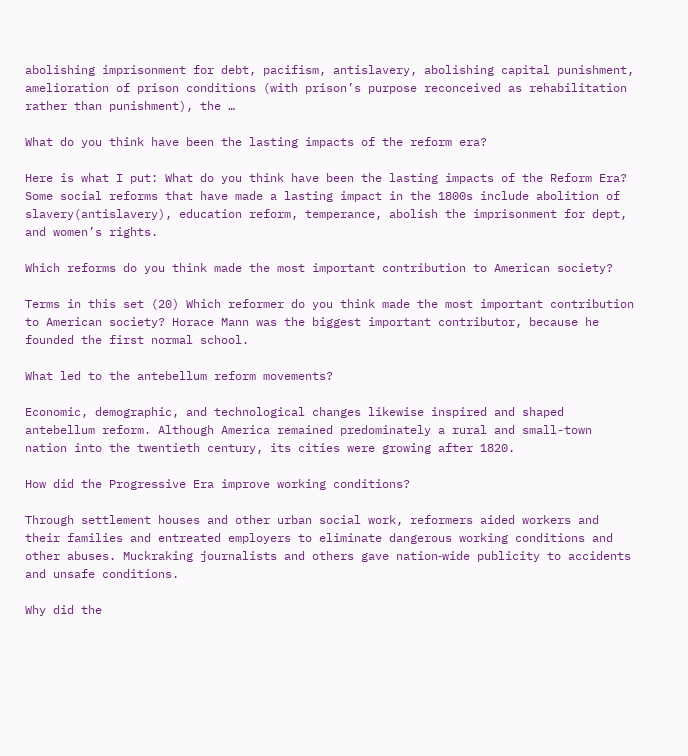abolishing imprisonment for debt, pacifism, antislavery, abolishing capital punishment, amelioration of prison conditions (with prison’s purpose reconceived as rehabilitation rather than punishment), the …

What do you think have been the lasting impacts of the reform era?

Here is what I put: What do you think have been the lasting impacts of the Reform Era? Some social reforms that have made a lasting impact in the 1800s include abolition of slavery(antislavery), education reform, temperance, abolish the imprisonment for dept, and women’s rights.

Which reforms do you think made the most important contribution to American society?

Terms in this set (20) Which reformer do you think made the most important contribution to American society? Horace Mann was the biggest important contributor, because he founded the first normal school.

What led to the antebellum reform movements?

Economic, demographic, and technological changes likewise inspired and shaped antebellum reform. Although America remained predominately a rural and small-town nation into the twentieth century, its cities were growing after 1820.

How did the Progressive Era improve working conditions?

Through settlement houses and other urban social work, reformers aided workers and their families and entreated employers to eliminate dangerous working conditions and other abuses. Muckraking journalists and others gave nation‑wide publicity to accidents and unsafe conditions.

Why did the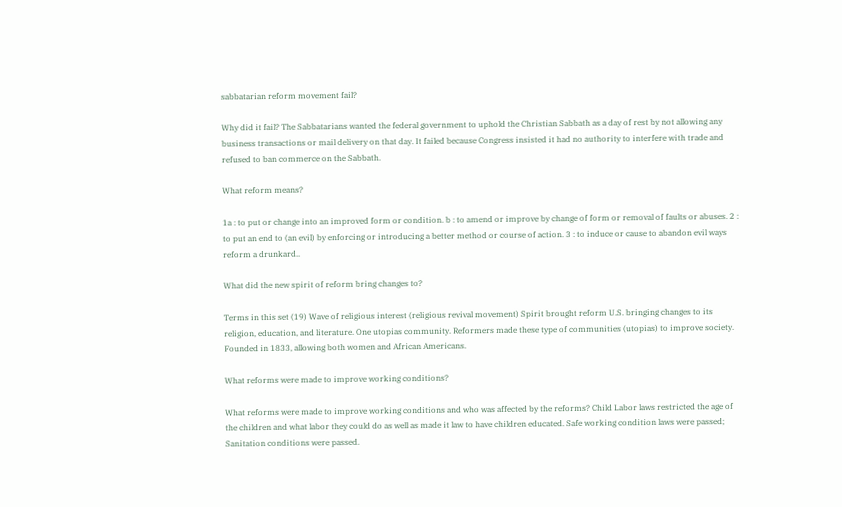sabbatarian reform movement fail?

Why did it fail? The Sabbatarians wanted the federal government to uphold the Christian Sabbath as a day of rest by not allowing any business transactions or mail delivery on that day. It failed because Congress insisted it had no authority to interfere with trade and refused to ban commerce on the Sabbath.

What reform means?

1a : to put or change into an improved form or condition. b : to amend or improve by change of form or removal of faults or abuses. 2 : to put an end to (an evil) by enforcing or introducing a better method or course of action. 3 : to induce or cause to abandon evil ways reform a drunkard..

What did the new spirit of reform bring changes to?

Terms in this set (19) Wave of religious interest (religious revival movement) Spirit brought reform U.S. bringing changes to its religion, education, and literature. One utopias community. Reformers made these type of communities (utopias) to improve society. Founded in 1833, allowing both women and African Americans.

What reforms were made to improve working conditions?

What reforms were made to improve working conditions and who was affected by the reforms? Child Labor laws restricted the age of the children and what labor they could do as well as made it law to have children educated. Safe working condition laws were passed; Sanitation conditions were passed.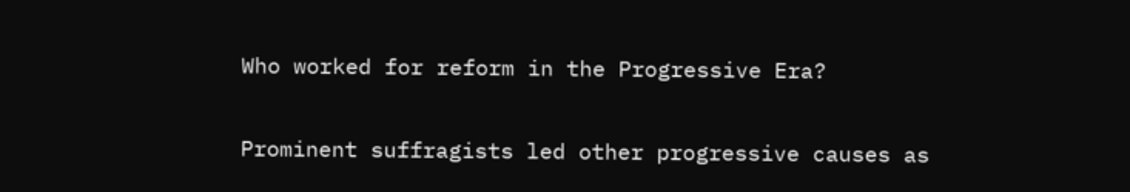Who worked for reform in the Progressive Era?

Prominent suffragists led other progressive causes as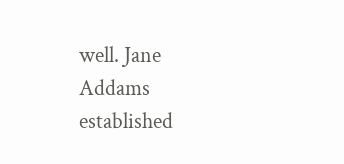well. Jane Addams established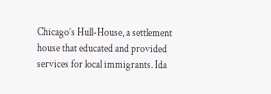Chicago’s Hull-House, a settlement house that educated and provided services for local immigrants. Ida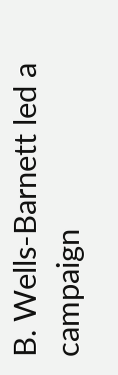B. Wells-Barnett led a campaign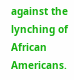against the lynching of African Americans.